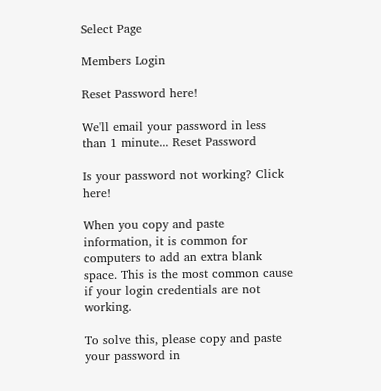Select Page

Members Login

Reset Password here!

We'll email your password in less than 1 minute... Reset Password

Is your password not working? Click here!

When you copy and paste information, it is common for computers to add an extra blank space. This is the most common cause if your login credentials are not working.

To solve this, please copy and paste your password in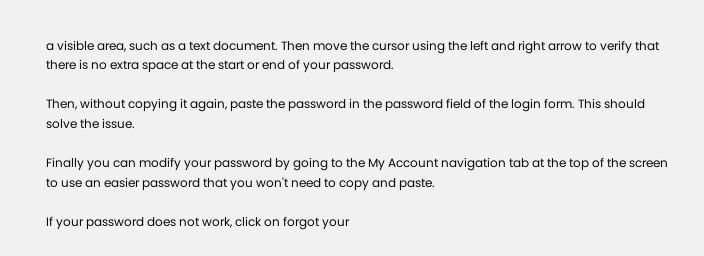a visible area, such as a text document. Then move the cursor using the left and right arrow to verify that there is no extra space at the start or end of your password.

Then, without copying it again, paste the password in the password field of the login form. This should solve the issue.

Finally you can modify your password by going to the My Account navigation tab at the top of the screen to use an easier password that you won't need to copy and paste.

If your password does not work, click on forgot your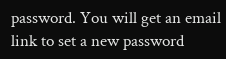password. You will get an email link to set a new password